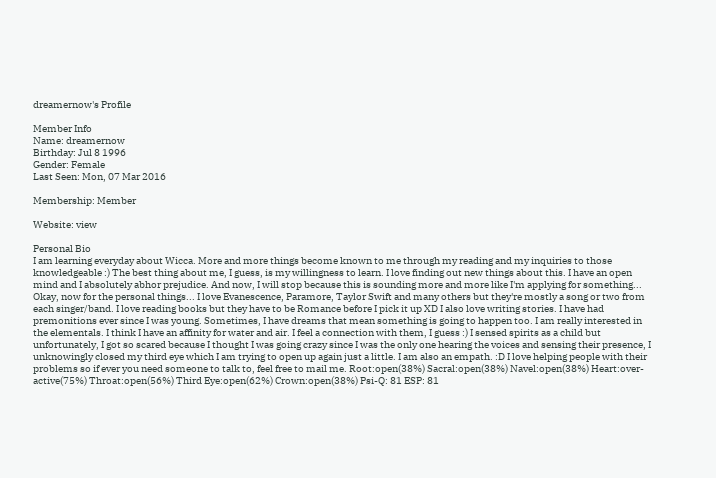dreamernow's Profile

Member Info
Name: dreamernow
Birthday: Jul 8 1996
Gender: Female
Last Seen: Mon, 07 Mar 2016

Membership: Member

Website: view

Personal Bio
I am learning everyday about Wicca. More and more things become known to me through my reading and my inquiries to those knowledgeable :) The best thing about me, I guess, is my willingness to learn. I love finding out new things about this. I have an open mind and I absolutely abhor prejudice. And now, I will stop because this is sounding more and more like I'm applying for something... Okay, now for the personal things... I love Evanescence, Paramore, Taylor Swift and many others but they're mostly a song or two from each singer/band. I love reading books but they have to be Romance before I pick it up XD I also love writing stories. I have had premonitions ever since I was young. Sometimes, I have dreams that mean something is going to happen too. I am really interested in the elementals. I think I have an affinity for water and air. I feel a connection with them, I guess :) I sensed spirits as a child but unfortunately, I got so scared because I thought I was going crazy since I was the only one hearing the voices and sensing their presence, I unknowingly closed my third eye which I am trying to open up again just a little. I am also an empath. :D I love helping people with their problems so if ever you need someone to talk to, feel free to mail me. Root:open(38%) Sacral:open(38%) Navel:open(38%) Heart:over-active(75%) Throat:open(56%) Third Eye:open(62%) Crown:open(38%) Psi-Q: 81 ESP: 81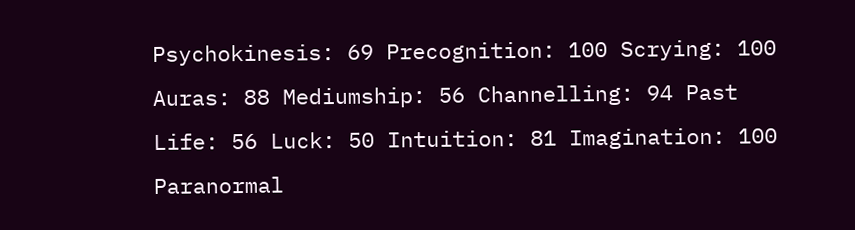Psychokinesis: 69 Precognition: 100 Scrying: 100 Auras: 88 Mediumship: 56 Channelling: 94 Past Life: 56 Luck: 50 Intuition: 81 Imagination: 100 Paranormal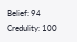Belief: 94 Credulity: 100